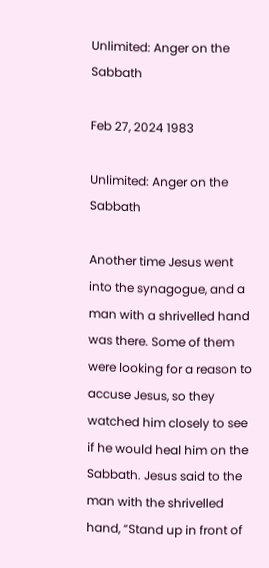Unlimited: Anger on the Sabbath

Feb 27, 2024 1983

Unlimited: Anger on the Sabbath

Another time Jesus went into the synagogue, and a man with a shrivelled hand was there. Some of them were looking for a reason to accuse Jesus, so they watched him closely to see if he would heal him on the Sabbath. Jesus said to the man with the shrivelled hand, “Stand up in front of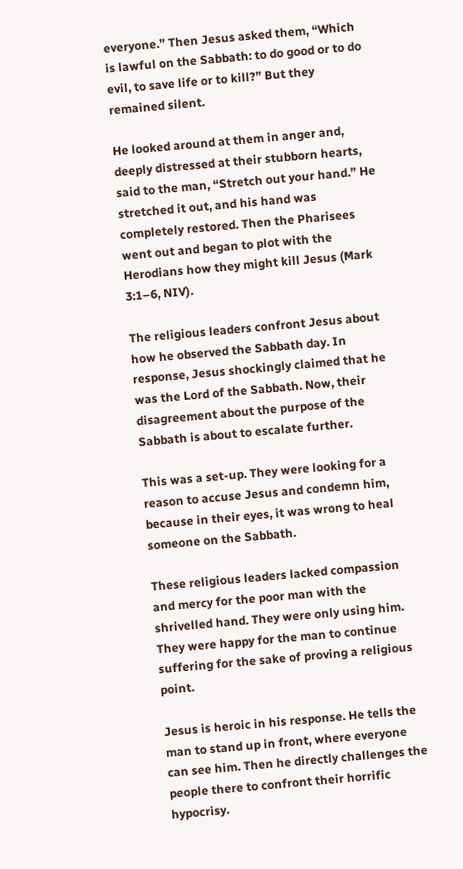everyone.” Then Jesus asked them, “Which is lawful on the Sabbath: to do good or to do evil, to save life or to kill?” But they remained silent.

He looked around at them in anger and, deeply distressed at their stubborn hearts, said to the man, “Stretch out your hand.” He stretched it out, and his hand was completely restored. Then the Pharisees went out and began to plot with the Herodians how they might kill Jesus (Mark 3:1–6, NIV).

The religious leaders confront Jesus about how he observed the Sabbath day. In response, Jesus shockingly claimed that he was the Lord of the Sabbath. Now, their disagreement about the purpose of the Sabbath is about to escalate further.

This was a set-up. They were looking for a reason to accuse Jesus and condemn him, because in their eyes, it was wrong to heal someone on the Sabbath.

These religious leaders lacked compassion and mercy for the poor man with the shrivelled hand. They were only using him. They were happy for the man to continue suffering for the sake of proving a religious point.

Jesus is heroic in his response. He tells the man to stand up in front, where everyone can see him. Then he directly challenges the people there to confront their horrific hypocrisy.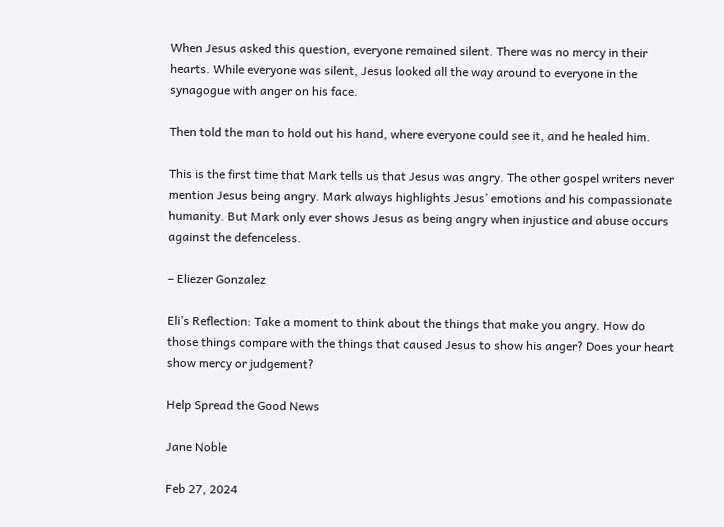When Jesus asked this question, everyone remained silent. There was no mercy in their hearts. While everyone was silent, Jesus looked all the way around to everyone in the synagogue with anger on his face.

Then told the man to hold out his hand, where everyone could see it, and he healed him.

This is the first time that Mark tells us that Jesus was angry. The other gospel writers never mention Jesus being angry. Mark always highlights Jesus’ emotions and his compassionate humanity. But Mark only ever shows Jesus as being angry when injustice and abuse occurs against the defenceless.

– Eliezer Gonzalez

Eli’s Reflection: Take a moment to think about the things that make you angry. How do those things compare with the things that caused Jesus to show his anger? Does your heart show mercy or judgement?

Help Spread the Good News

Jane Noble

Feb 27, 2024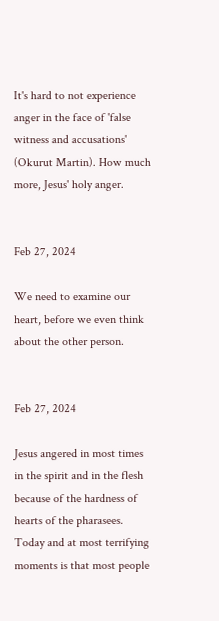It's hard to not experience anger in the face of 'false witness and accusations' (Okurut Martin). How much more, Jesus' holy anger.


Feb 27, 2024

We need to examine our heart, before we even think about the other person.


Feb 27, 2024

Jesus angered in most times in the spirit and in the flesh because of the hardness of hearts of the pharasees. Today and at most terrifying moments is that most people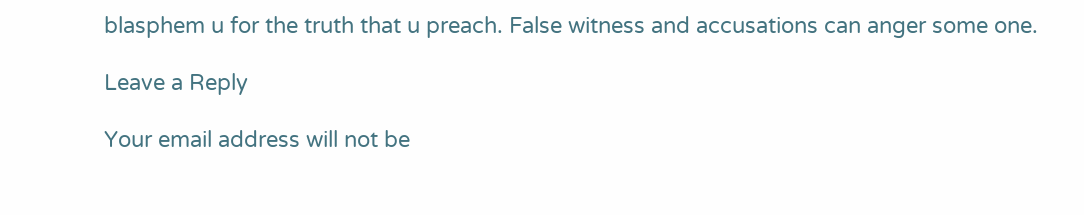blasphem u for the truth that u preach. False witness and accusations can anger some one.

Leave a Reply

Your email address will not be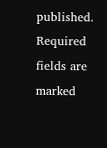published. Required fields are marked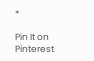*

Pin It on Pinterest